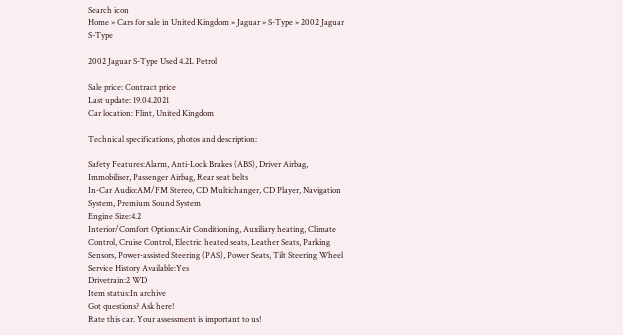Search icon
Home » Cars for sale in United Kingdom » Jaguar » S-Type » 2002 Jaguar S-Type

2002 Jaguar S-Type Used 4.2L Petrol

Sale price: Contract price
Last update: 19.04.2021
Car location: Flint, United Kingdom

Technical specifications, photos and description:

Safety Features:Alarm, Anti-Lock Brakes (ABS), Driver Airbag, Immobiliser, Passenger Airbag, Rear seat belts
In-Car Audio:AM/FM Stereo, CD Multichanger, CD Player, Navigation System, Premium Sound System
Engine Size:4.2
Interior/Comfort Options:Air Conditioning, Auxiliary heating, Climate Control, Cruise Control, Electric heated seats, Leather Seats, Parking Sensors, Power-assisted Steering (PAS), Power Seats, Tilt Steering Wheel
Service History Available:Yes
Drivetrain:2 WD
Item status:In archive
Got questions? Ask here!
Rate this car. Your assessment is important to us!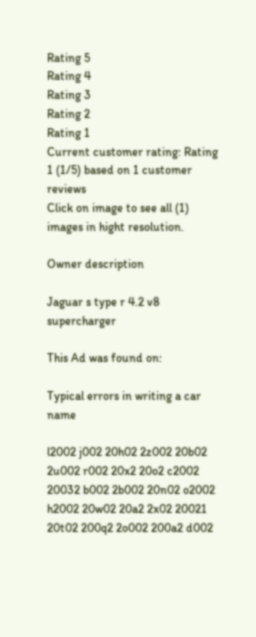Rating 5
Rating 4
Rating 3
Rating 2
Rating 1
Current customer rating: Rating 1 (1/5) based on 1 customer reviews
Click on image to see all (1) images in hight resolution.

Owner description

Jaguar s type r 4.2 v8 supercharger

This Ad was found on:

Typical errors in writing a car name

l2002 j002 20h02 2z002 20b02 2u002 r002 20x2 20o2 c2002 20032 b002 2b002 20n02 o2002 h2002 20w02 20a2 2x02 20021 20t02 200q2 2o002 200a2 d002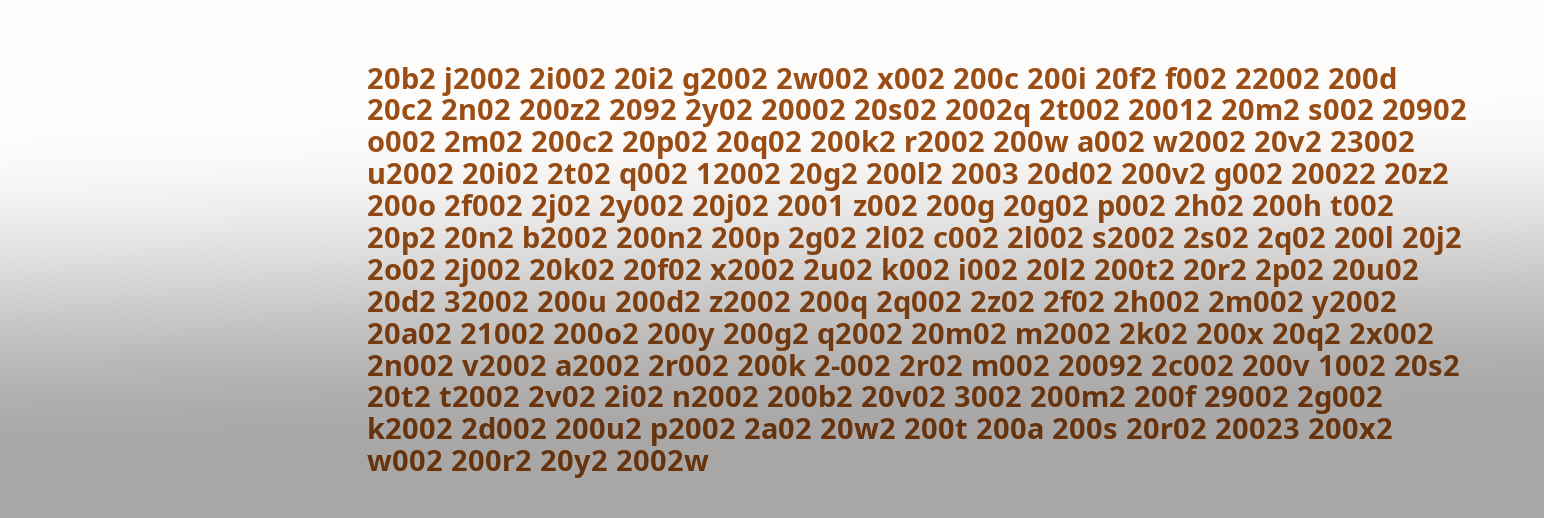20b2 j2002 2i002 20i2 g2002 2w002 x002 200c 200i 20f2 f002 22002 200d 20c2 2n02 200z2 2092 2y02 20002 20s02 2002q 2t002 20012 20m2 s002 20902 o002 2m02 200c2 20p02 20q02 200k2 r2002 200w a002 w2002 20v2 23002 u2002 20i02 2t02 q002 12002 20g2 200l2 2003 20d02 200v2 g002 20022 20z2 200o 2f002 2j02 2y002 20j02 2001 z002 200g 20g02 p002 2h02 200h t002 20p2 20n2 b2002 200n2 200p 2g02 2l02 c002 2l002 s2002 2s02 2q02 200l 20j2 2o02 2j002 20k02 20f02 x2002 2u02 k002 i002 20l2 200t2 20r2 2p02 20u02 20d2 32002 200u 200d2 z2002 200q 2q002 2z02 2f02 2h002 2m002 y2002 20a02 21002 200o2 200y 200g2 q2002 20m02 m2002 2k02 200x 20q2 2x002 2n002 v2002 a2002 2r002 200k 2-002 2r02 m002 20092 2c002 200v 1002 20s2 20t2 t2002 2v02 2i02 n2002 200b2 20v02 3002 200m2 200f 29002 2g002 k2002 2d002 200u2 p2002 2a02 20w2 200t 200a 200s 20r02 20023 200x2 w002 200r2 20y2 2002w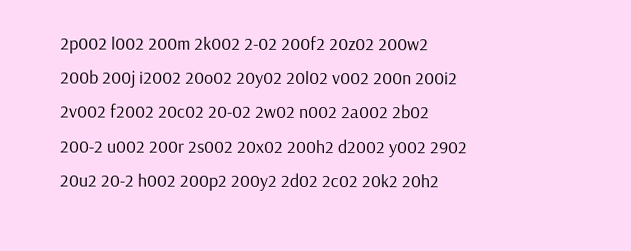2p002 l002 200m 2k002 2-02 200f2 20z02 200w2 200b 200j i2002 20o02 20y02 20l02 v002 200n 200i2 2v002 f2002 20c02 20-02 2w02 n002 2a002 2b02 200-2 u002 200r 2s002 20x02 200h2 d2002 y002 2902 20u2 20-2 h002 200p2 200y2 2d02 2c02 20k2 20h2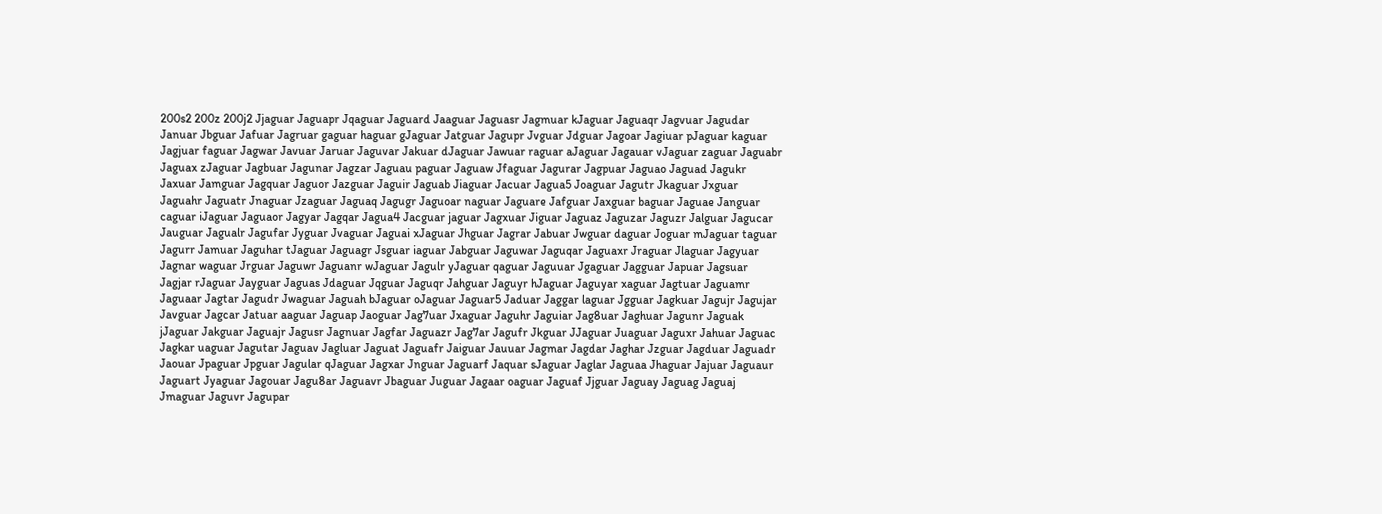200s2 200z 200j2 Jjaguar Jaguapr Jqaguar Jaguard Jaaguar Jaguasr Jagmuar kJaguar Jaguaqr Jagvuar Jagudar Januar Jbguar Jafuar Jagruar gaguar haguar gJaguar Jatguar Jagupr Jvguar Jdguar Jagoar Jagiuar pJaguar kaguar Jagjuar faguar Jagwar Javuar Jaruar Jaguvar Jakuar dJaguar Jawuar raguar aJaguar Jagauar vJaguar zaguar Jaguabr Jaguax zJaguar Jagbuar Jagunar Jagzar Jaguau paguar Jaguaw Jfaguar Jagurar Jagpuar Jaguao Jaguad Jagukr Jaxuar Jamguar Jagquar Jaguor Jazguar Jaguir Jaguab Jiaguar Jacuar Jagua5 Joaguar Jagutr Jkaguar Jxguar Jaguahr Jaguatr Jnaguar Jzaguar Jaguaq Jagugr Jaguoar naguar Jaguare Jafguar Jaxguar baguar Jaguae Janguar caguar iJaguar Jaguaor Jagyar Jagqar Jagua4 Jacguar jaguar Jagxuar Jiguar Jaguaz Jaguzar Jaguzr Jalguar Jagucar Jauguar Jagualr Jagufar Jyguar Jvaguar Jaguai xJaguar Jhguar Jagrar Jabuar Jwguar daguar Joguar mJaguar taguar Jagurr Jamuar Jaguhar tJaguar Jaguagr Jsguar iaguar Jabguar Jaguwar Jaguqar Jaguaxr Jraguar Jlaguar Jagyuar Jagnar waguar Jrguar Jaguwr Jaguanr wJaguar Jagulr yJaguar qaguar Jaguuar Jgaguar Jagguar Japuar Jagsuar Jagjar rJaguar Jayguar Jaguas Jdaguar Jqguar Jaguqr Jahguar Jaguyr hJaguar Jaguyar xaguar Jagtuar Jaguamr Jaguaar Jagtar Jagudr Jwaguar Jaguah bJaguar oJaguar Jaguar5 Jaduar Jaggar laguar Jgguar Jagkuar Jagujr Jagujar Javguar Jagcar Jatuar aaguar Jaguap Jaoguar Jag7uar Jxaguar Jaguhr Jaguiar Jag8uar Jaghuar Jagunr Jaguak jJaguar Jakguar Jaguajr Jagusr Jagnuar Jagfar Jaguazr Jag7ar Jagufr Jkguar JJaguar Juaguar Jaguxr Jahuar Jaguac Jagkar uaguar Jagutar Jaguav Jagluar Jaguat Jaguafr Jaiguar Jauuar Jagmar Jagdar Jaghar Jzguar Jagduar Jaguadr Jaouar Jpaguar Jpguar Jagular qJaguar Jagxar Jnguar Jaguarf Jaquar sJaguar Jaglar Jaguaa Jhaguar Jajuar Jaguaur Jaguart Jyaguar Jagouar Jagu8ar Jaguavr Jbaguar Juguar Jagaar oaguar Jaguaf Jjguar Jaguay Jaguag Jaguaj Jmaguar Jaguvr Jagupar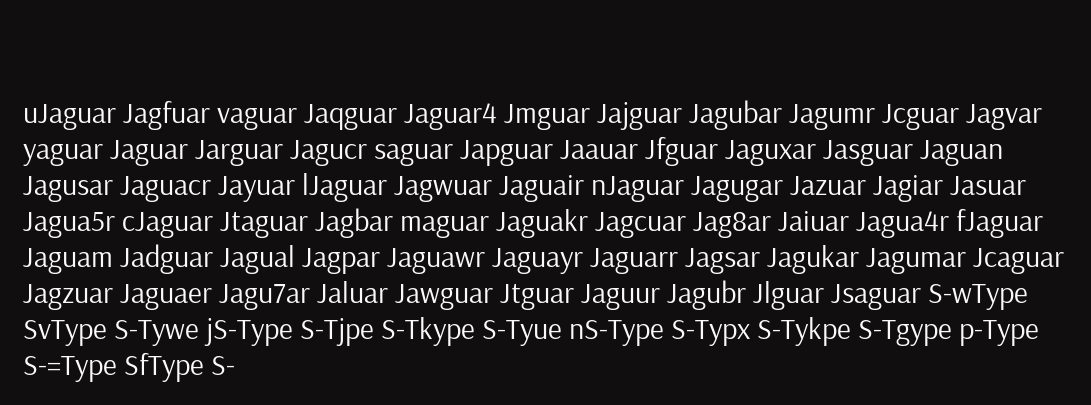uJaguar Jagfuar vaguar Jaqguar Jaguar4 Jmguar Jajguar Jagubar Jagumr Jcguar Jagvar yaguar Jaguar Jarguar Jagucr saguar Japguar Jaauar Jfguar Jaguxar Jasguar Jaguan Jagusar Jaguacr Jayuar lJaguar Jagwuar Jaguair nJaguar Jagugar Jazuar Jagiar Jasuar Jagua5r cJaguar Jtaguar Jagbar maguar Jaguakr Jagcuar Jag8ar Jaiuar Jagua4r fJaguar Jaguam Jadguar Jagual Jagpar Jaguawr Jaguayr Jaguarr Jagsar Jagukar Jagumar Jcaguar Jagzuar Jaguaer Jagu7ar Jaluar Jawguar Jtguar Jaguur Jagubr Jlguar Jsaguar S-wType SvType S-Tywe jS-Type S-Tjpe S-Tkype S-Tyue nS-Type S-Typx S-Tykpe S-Tgype p-Type S-=Type SfType S-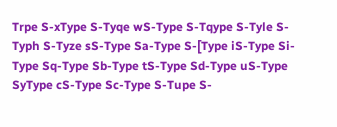Trpe S-xType S-Tyqe wS-Type S-Tqype S-Tyle S-Typh S-Tyze sS-Type Sa-Type S-[Type iS-Type Si-Type Sq-Type Sb-Type tS-Type Sd-Type uS-Type SyType cS-Type Sc-Type S-Tupe S-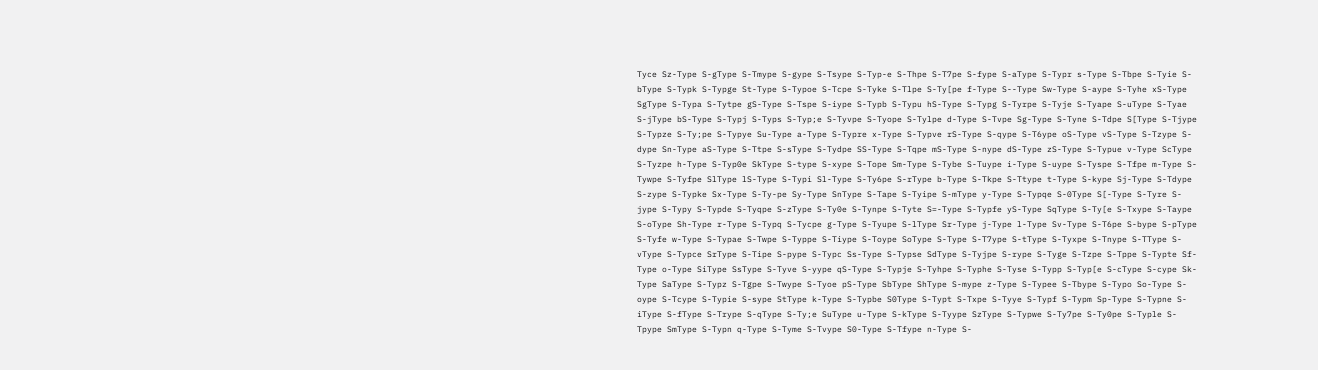Tyce Sz-Type S-gType S-Tmype S-gype S-Tsype S-Typ-e S-Thpe S-T7pe S-fype S-aType S-Typr s-Type S-Tbpe S-Tyie S-bType S-Typk S-Typge St-Type S-Typoe S-Tcpe S-Tyke S-Tlpe S-Ty[pe f-Type S--Type Sw-Type S-aype S-Tyhe xS-Type SgType S-Typa S-Tytpe gS-Type S-Tspe S-iype S-Typb S-Typu hS-Type S-Typg S-Tyrpe S-Tyje S-Tyape S-uType S-Tyae S-jType bS-Type S-Typj S-Typs S-Typ;e S-Tyvpe S-Tyope S-Tylpe d-Type S-Tvpe Sg-Type S-Tyne S-Tdpe S[Type S-Tjype S-Typze S-Ty;pe S-Typye Su-Type a-Type S-Typre x-Type S-Typve rS-Type S-qype S-T6ype oS-Type vS-Type S-Tzype S-dype Sn-Type aS-Type S-Ttpe S-sType S-Tydpe SS-Type S-Tqpe mS-Type S-nype dS-Type zS-Type S-Typue v-Type ScType S-Tyzpe h-Type S-Typ0e SkType S-type S-xype S-Tope Sm-Type S-Tybe S-Tuype i-Type S-uype S-Tyspe S-Tfpe m-Type S-Tywpe S-Tyfpe SlType lS-Type S-Typi Sl-Type S-Ty6pe S-rType b-Type S-Tkpe S-Ttype t-Type S-kype Sj-Type S-Tdype S-zype S-Typke Sx-Type S-Ty-pe Sy-Type SnType S-Tape S-Tyipe S-mType y-Type S-Typqe S-0Type S[-Type S-Tyre S-jype S-Typy S-Typde S-Tyqpe S-zType S-Ty0e S-Tynpe S-Tyte S=-Type S-Typfe yS-Type SqType S-Ty[e S-Txype S-Taype S-oType Sh-Type r-Type S-Typq S-Tycpe g-Type S-Tyupe S-lType Sr-Type j-Type l-Type Sv-Type S-T6pe S-bype S-pType S-Tyfe w-Type S-Typae S-Twpe S-Typpe S-Tiype S-Toype SoType S-Type S-T7ype S-tType S-Tyxpe S-Tnype S-TType S-vType S-Typce SrType S-Tipe S-pype S-Typc Ss-Type S-Typse SdType S-Tyjpe S-rype S-Tyge S-Tzpe S-Tppe S-Typte Sf-Type o-Type SiType SsType S-Tyve S-yype qS-Type S-Typje S-Tyhpe S-Typhe S-Tyse S-Typp S-Typ[e S-cType S-cype Sk-Type SaType S-Typz S-Tgpe S-Twype S-Tyoe pS-Type SbType ShType S-mype z-Type S-Typee S-Tbype S-Typo So-Type S-oype S-Tcype S-Typie S-sype StType k-Type S-Typbe S0Type S-Typt S-Txpe S-Tyye S-Typf S-Typm Sp-Type S-Typne S-iType S-fType S-Trype S-qType S-Ty;e SuType u-Type S-kType S-Tyype SzType S-Typwe S-Ty7pe S-Ty0pe S-Typle S-Tpype SmType S-Typn q-Type S-Tyme S-Tvype S0-Type S-Tfype n-Type S-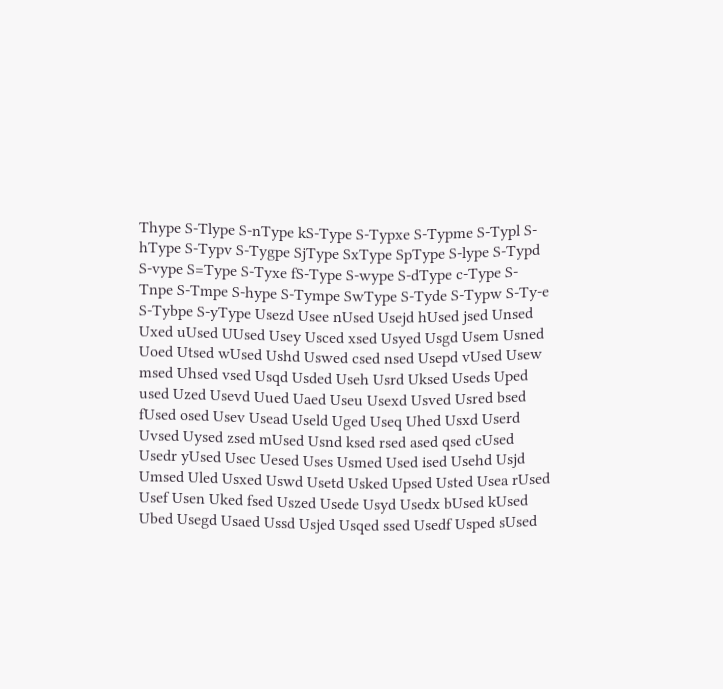Thype S-Tlype S-nType kS-Type S-Typxe S-Typme S-Typl S-hType S-Typv S-Tygpe SjType SxType SpType S-lype S-Typd S-vype S=Type S-Tyxe fS-Type S-wype S-dType c-Type S-Tnpe S-Tmpe S-hype S-Tympe SwType S-Tyde S-Typw S-Ty-e S-Tybpe S-yType Usezd Usee nUsed Usejd hUsed jsed Unsed Uxed uUsed UUsed Usey Usced xsed Usyed Usgd Usem Usned Uoed Utsed wUsed Ushd Uswed csed nsed Usepd vUsed Usew msed Uhsed vsed Usqd Usded Useh Usrd Uksed Useds Uped used Uzed Usevd Uued Uaed Useu Usexd Usved Usred bsed fUsed osed Usev Usead Useld Uged Useq Uhed Usxd Userd Uvsed Uysed zsed mUsed Usnd ksed rsed ased qsed cUsed Usedr yUsed Usec Uesed Uses Usmed Used ised Usehd Usjd Umsed Uled Usxed Uswd Usetd Usked Upsed Usted Usea rUsed Usef Usen Uked fsed Uszed Usede Usyd Usedx bUsed kUsed Ubed Usegd Usaed Ussd Usjed Usqed ssed Usedf Usped sUsed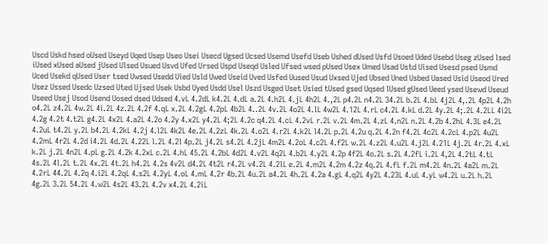Uscd Uskd hsed oUsed Useyd Uqed Usep Useo Usei Usecd Ugsed Ucsed Usemd Usefd Useb Ushed dUsed Usfd Usoed Uded Usebd Useg zUsed lsed iUsed xUsed aUsed jUsed Ulsed Usued Usvd Ufed Ursed Uspd Useqd Usled Ufsed wsed pUsed Usex Umed Usad Ustd Uised Usesd psed Usmd Uced Usekd qUsed User tsed Uwsed Usedd Uied Usld Uwed Useid Uved Usfed Uused Usud Uxsed Ujed Ubsed Uned Usbed Uased Usid Useod Ured Usez Ussed Usedc Uzsed Uted Ujsed Usek Usbd Uyed Usdd Usel Uszd Usged Uset Usied tUsed gsed Uqsed lUsed gUsed Ueed ysed Usewd Useud Useed Usej Usod Usend Uosed dsed Udsed 4.vL 4.2dL k4.2L 4.dL a.2L 4.h2L 4.jL 4h2L 4.,2L p4.2L n4.2L 34.2L b.2L 4.bL 4j2L 4,.2L 4p2L 4.2h o4.2L z4.2L 4w.2L 4i.2L 4z.2L 4.2f 4.qL x.2L 4.2gL 4.2pL 4b2L 4..2L 4v.2L 4o2L 4.lL 4w2L 4.12L 4.rL c4.2L 4.kL d.2L 4y.2L 4;.2L 4.2LL 4i2L 4.2g 4.2t 4.t2L g4.2L 4x2L 4.a2L 4.2o 4.2y 4.x2L y4.2L 4;2L 4.2c q4.2L 4.cL 4.2vL r.2L v.2L 4m.2L 4.zL 4.n2L n.2L 4.2b 4.2hL 4.3L e4.2L 4.2uL t4.2L y.2L b4.2L 4.2kL 4.2j 4.l2L 4k2L 4e.2L 4.2zL 4k.2L 4.o2L 4.r2L 4.k2L l4.2L p.2L 4.2u q.2L 4.2n f4.2L 4c2L 4.2cL 4.p2L 4u2L 4.2mL 4r2L 4.2d i4.2L 4d.2L 4.22L l.2L 4.2l 4p.2L j4.2L s4.2L 4.2jL 4m2L 4.2oL 4.c2L 4.f2L w.2L 4.z2L 4.u2L 4.j2L 4.21L 4j.2L 4r.2L 4.xL k.2L j.2L 4n2L 4.pL g.2L 4.2k 4.2xL c.2L 4.hL 45.2L 4.2bL 4d2L 4.v2L 4q2L 4.b2L 4.y2L 4.2p 4f2L 4o.2L s.2L 4.2fL i.2L 4,2L 4.2tL 4.tL 4s.2L 4l.2L t.2L 4x.2L 4t.2L h4.2L 4.2s 4v2L d4.2L 4t2L r4.2L v4.2L 4.2lL e.2L 4.m2L 4.2m 4.2z 4q.2L 4.fL f.2L m4.2L 4n.2L 4a2L m.2L 4.2rL 44.2L 4.2q 4.i2L 4.2qL 4.s2L 4.2yL 4.oL 4.mL 4.2r 4b.2L 4u.2L a4.2L 4h.2L 4.2a 4.gL 4.q2L 4y2L 4.23L 4.uL 4.yL w4.2L u.2L h.2L 4g.2L 3.2L 54.2L 4.w2L 4s2L 43.2L 4.2v x4.2L 4.2iL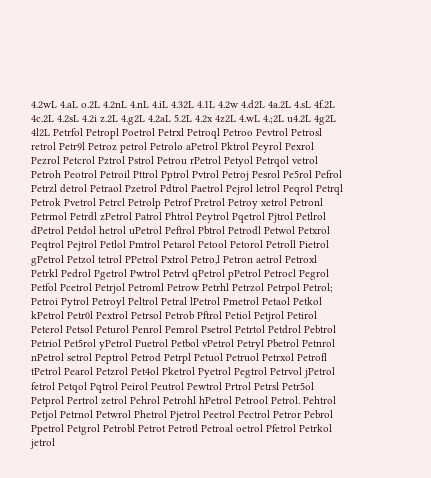4.2wL 4.aL o.2L 4.2nL 4.nL 4.iL 4.32L 4.1L 4.2w 4.d2L 4a.2L 4.sL 4f.2L 4c.2L 4.2sL 4.2i z.2L 4.g2L 4.2aL 5.2L 4.2x 4z2L 4.wL 4.;2L u4.2L 4g2L 4l2L Petrfol Petropl Poetrol Petrxl Petroql Petroo Pevtrol Petrosl retrol Petr9l Petroz petrol Petrolo aPetrol Pktrol Peyrol Pexrol Pezrol Petcrol Pztrol Pstrol Petrou rPetrol Petyol Petrqol vetrol Petroh Peotrol Petroil Pttrol Pptrol Pvtrol Petroj Pesrol Pe5rol Pefrol Petrzl detrol Petraol Pzetrol Pdtrol Paetrol Pejrol letrol Peqrol Petrql Petrok Pvetrol Petrcl Petrolp Petrof Pretrol Petroy xetrol Petronl Petrmol Petrdl zPetrol Patrol Phtrol Peytrol Pqetrol Pjtrol Petlrol dPetrol Petdol hetrol uPetrol Peftrol Pbtrol Petrodl Petwol Petxrol Peqtrol Pejtrol Petlol Pmtrol Petarol Petool Petorol Petroll Pietrol gPetrol Petzol tetrol PPetrol Pxtrol Petro,l Petron aetrol Petroxl Petrkl Pedrol Pgetrol Pwtrol Petrvl qPetrol pPetrol Petrocl Pegrol Petfol Pcetrol Petrjol Petroml Petrow Petrhl Petrzol Petrpol Petrol; Petroi Pytrol Petroyl Peltrol Petral lPetrol Pmetrol Petaol Petkol kPetrol Petr0l Pextrol Petrsol Petrob Pftrol Petiol Petjrol Petirol Peterol Petsol Peturol Penrol Pemrol Psetrol Petrtol Petdrol Pebtrol Petriol Pet5rol yPetrol Puetrol Petbol vPetrol Petryl Pbetrol Petnrol nPetrol setrol Peptrol Petrod Petrpl Petuol Petruol Petrxol Petrofl tPetrol Pearol Petzrol Pet4ol Pketrol Pyetrol Pegtrol Petrvol jPetrol fetrol Petqol Pqtrol Peirol Peutrol Pewtrol Prtrol Petrsl Petr5ol Petprol Pertrol zetrol Pehrol Petrohl hPetrol Petrool Petrol. Pehtrol Petjol Petrnol Petwrol Phetrol Pjetrol Peetrol Pectrol Petror Pebrol Ppetrol Petgrol Petrobl Petrot Petrotl Petroal oetrol Pfetrol Petrkol jetrol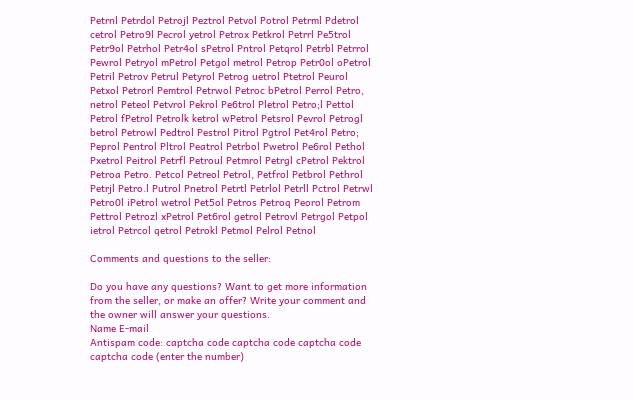Petrnl Petrdol Petrojl Peztrol Petvol Potrol Petrml Pdetrol cetrol Petro9l Pecrol yetrol Petrox Petkrol Petrrl Pe5trol Petr9ol Petrhol Petr4ol sPetrol Pntrol Petqrol Petrbl Petrrol Pewrol Petryol mPetrol Petgol metrol Petrop Petr0ol oPetrol Petril Petrov Petrul Petyrol Petrog uetrol Ptetrol Peurol Petxol Petrorl Pemtrol Petrwol Petroc bPetrol Perrol Petro, netrol Peteol Petvrol Pekrol Pe6trol Pletrol Petro;l Pettol Petrol fPetrol Petrolk ketrol wPetrol Petsrol Pevrol Petrogl betrol Petrowl Pedtrol Pestrol Pitrol Pgtrol Pet4rol Petro; Peprol Pentrol Pltrol Peatrol Petrbol Pwetrol Pe6rol Pethol Pxetrol Peitrol Petrfl Petroul Petmrol Petrgl cPetrol Pektrol Petroa Petro. Petcol Petreol Petrol, Petfrol Petbrol Pethrol Petrjl Petro.l Putrol Pnetrol Petrtl Petrlol Petrll Pctrol Petrwl Petro0l iPetrol wetrol Pet5ol Petros Petroq Peorol Petrom Pettrol Petrozl xPetrol Pet6rol getrol Petrovl Petrgol Petpol ietrol Petrcol qetrol Petrokl Petmol Pelrol Petnol

Comments and questions to the seller:

Do you have any questions? Want to get more information from the seller, or make an offer? Write your comment and the owner will answer your questions.
Name E-mail
Antispam code: captcha code captcha code captcha code captcha code (enter the number)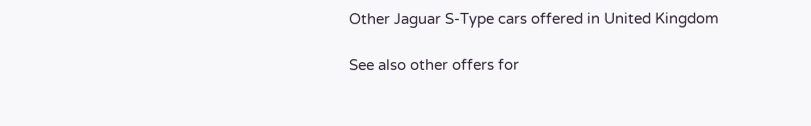Other Jaguar S-Type cars offered in United Kingdom

See also other offers for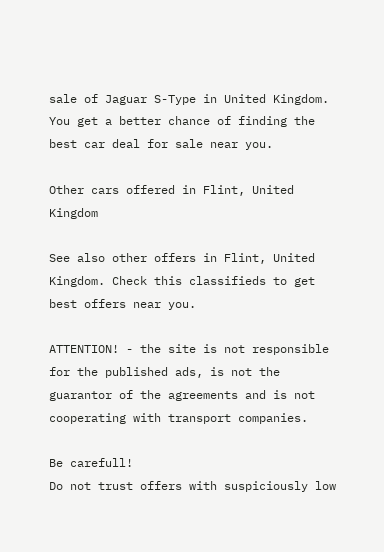sale of Jaguar S-Type in United Kingdom. You get a better chance of finding the best car deal for sale near you.

Other cars offered in Flint, United Kingdom

See also other offers in Flint, United Kingdom. Check this classifieds to get best offers near you.

ATTENTION! - the site is not responsible for the published ads, is not the guarantor of the agreements and is not cooperating with transport companies.

Be carefull!
Do not trust offers with suspiciously low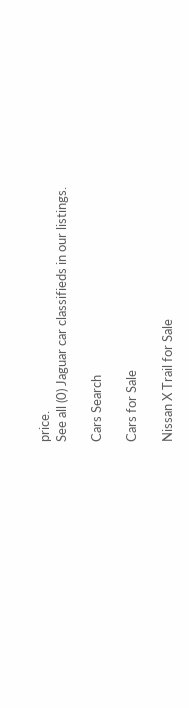price.
See all (0) Jaguar car classifieds in our listings.

Cars Search

Cars for Sale

Nissan X Trail for Sale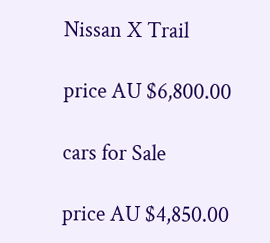Nissan X Trail

price AU $6,800.00

cars for Sale

price AU $4,850.00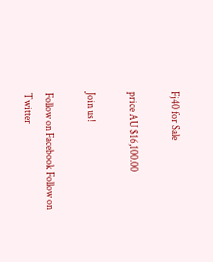Fj40 for Sale

price AU $16,100.00

Join us!

Follow on Facebook Follow on Twitter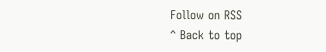Follow on RSS
^ Back to top